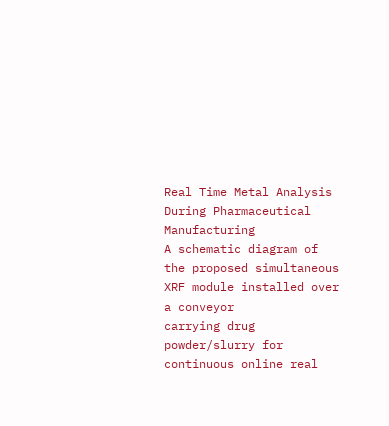Real Time Metal Analysis During Pharmaceutical Manufacturing
A schematic diagram of the proposed simultaneous XRF module installed over a conveyor
carrying drug powder/slurry for continuous online real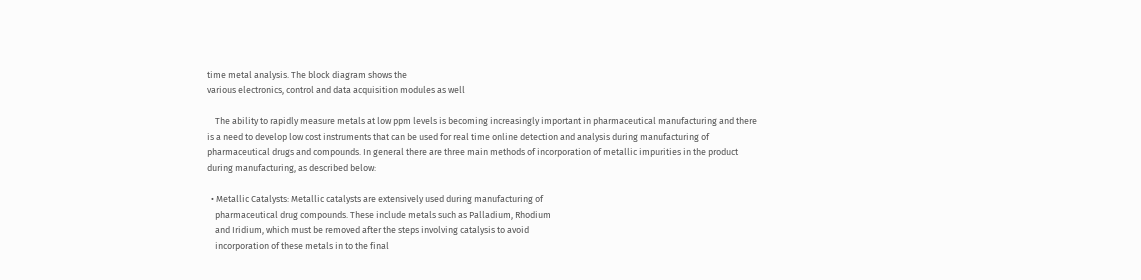time metal analysis. The block diagram shows the
various electronics, control and data acquisition modules as well

    The ability to rapidly measure metals at low ppm levels is becoming increasingly important in pharmaceutical manufacturing and there is a need to develop low cost instruments that can be used for real time online detection and analysis during manufacturing of pharmaceutical drugs and compounds. In general there are three main methods of incorporation of metallic impurities in the product during manufacturing, as described below:

  • Metallic Catalysts: Metallic catalysts are extensively used during manufacturing of
    pharmaceutical drug compounds. These include metals such as Palladium, Rhodium
    and Iridium, which must be removed after the steps involving catalysis to avoid
    incorporation of these metals in to the final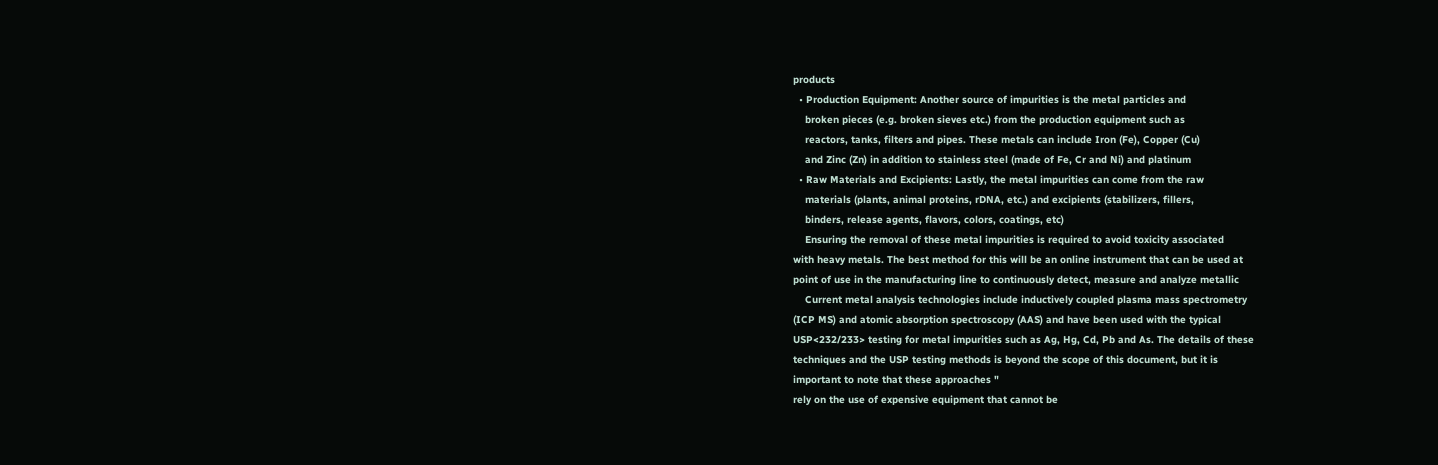products
  • Production Equipment: Another source of impurities is the metal particles and
    broken pieces (e.g. broken sieves etc.) from the production equipment such as
    reactors, tanks, filters and pipes. These metals can include Iron (Fe), Copper (Cu)
    and Zinc (Zn) in addition to stainless steel (made of Fe, Cr and Ni) and platinum
  • Raw Materials and Excipients: Lastly, the metal impurities can come from the raw
    materials (plants, animal proteins, rDNA, etc.) and excipients (stabilizers, fillers,
    binders, release agents, flavors, colors, coatings, etc)
    Ensuring the removal of these metal impurities is required to avoid toxicity associated
with heavy metals. The best method for this will be an online instrument that can be used at
point of use in the manufacturing line to continuously detect, measure and analyze metallic
    Current metal analysis technologies include inductively coupled plasma mass spectrometry
(ICP MS) and atomic absorption spectroscopy (AAS) and have been used with the typical
USP<232/233> testing for metal impurities such as Ag, Hg, Cd, Pb and As. The details of these
techniques and the USP testing methods is beyond the scope of this document, but it is
important to note that these approaches "
rely on the use of expensive equipment that cannot be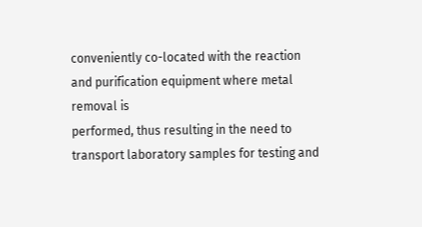conveniently co-located with the reaction and purification equipment where metal removal is
performed, thus resulting in the need to transport laboratory samples for testing and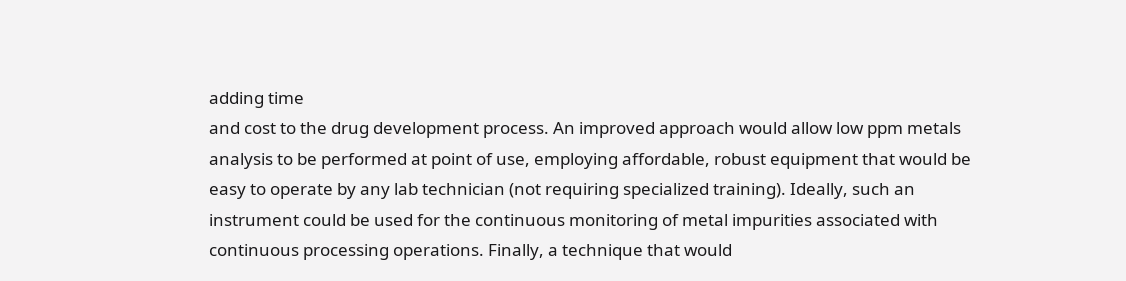adding time
and cost to the drug development process. An improved approach would allow low ppm metals
analysis to be performed at point of use, employing affordable, robust equipment that would be
easy to operate by any lab technician (not requiring specialized training). Ideally, such an
instrument could be used for the continuous monitoring of metal impurities associated with
continuous processing operations. Finally, a technique that would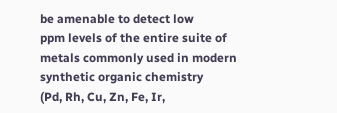be amenable to detect low
ppm levels of the entire suite of metals commonly used in modern synthetic organic chemistry
(Pd, Rh, Cu, Zn, Fe, Ir,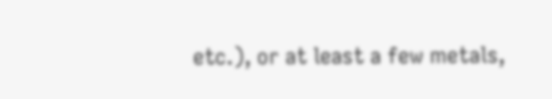etc.), or at least a few metals,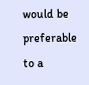would be preferable to a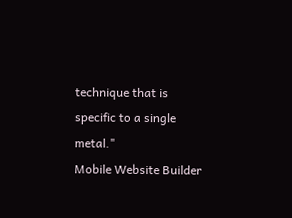technique that is
specific to a single metal."
Mobile Website Builder